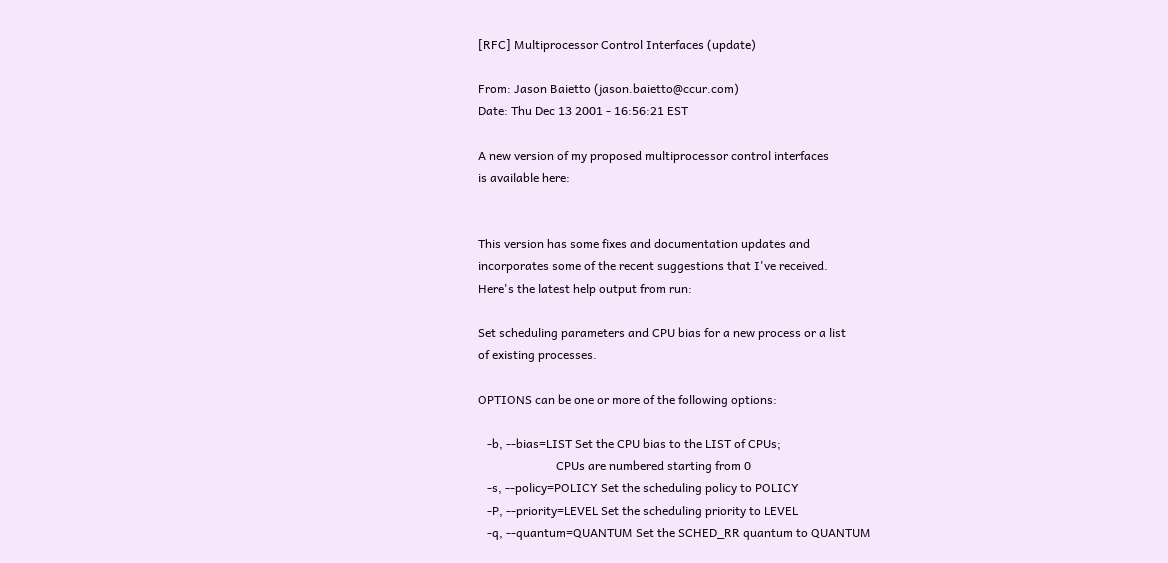[RFC] Multiprocessor Control Interfaces (update)

From: Jason Baietto (jason.baietto@ccur.com)
Date: Thu Dec 13 2001 - 16:56:21 EST

A new version of my proposed multiprocessor control interfaces
is available here:


This version has some fixes and documentation updates and
incorporates some of the recent suggestions that I've received.
Here's the latest help output from run:

Set scheduling parameters and CPU bias for a new process or a list
of existing processes.

OPTIONS can be one or more of the following options:

   -b, --bias=LIST Set the CPU bias to the LIST of CPUs;
                          CPUs are numbered starting from 0
   -s, --policy=POLICY Set the scheduling policy to POLICY
   -P, --priority=LEVEL Set the scheduling priority to LEVEL
   -q, --quantum=QUANTUM Set the SCHED_RR quantum to QUANTUM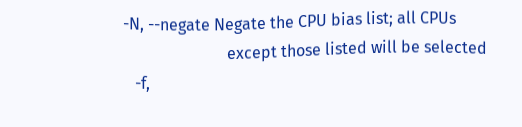-N, --negate Negate the CPU bias list; all CPUs
                          except those listed will be selected
   -f,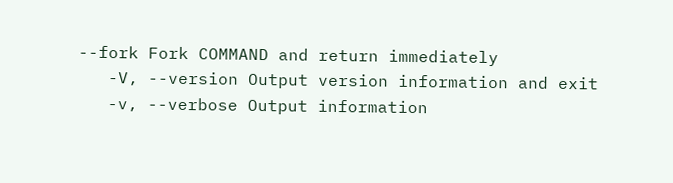--fork Fork COMMAND and return immediately
   -V, --version Output version information and exit
   -v, --verbose Output information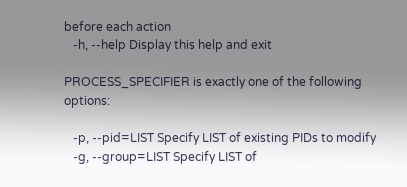before each action
   -h, --help Display this help and exit

PROCESS_SPECIFIER is exactly one of the following options:

   -p, --pid=LIST Specify LIST of existing PIDs to modify
   -g, --group=LIST Specify LIST of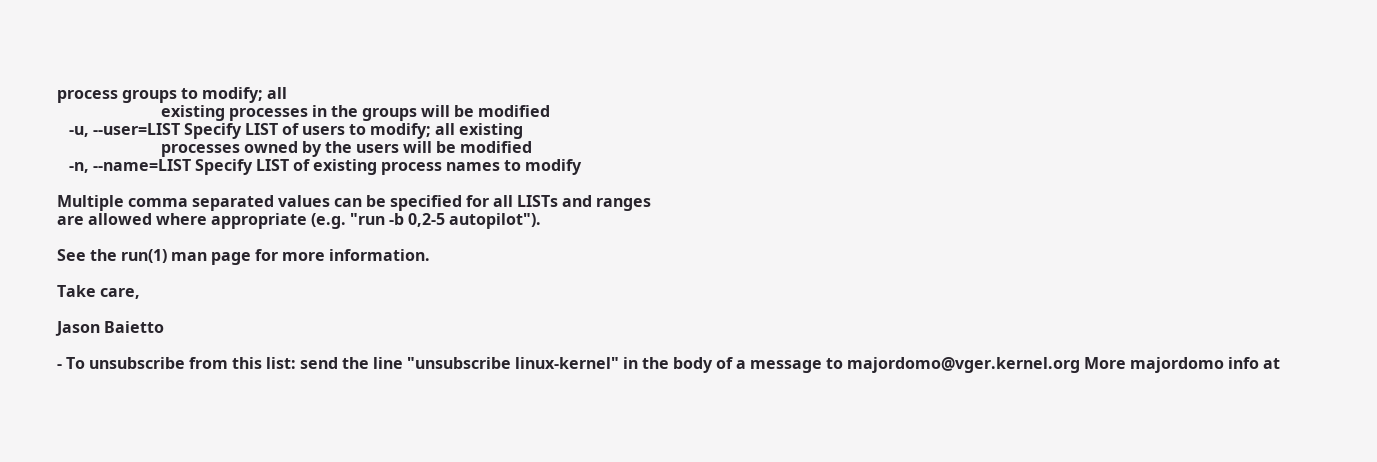process groups to modify; all
                          existing processes in the groups will be modified
   -u, --user=LIST Specify LIST of users to modify; all existing
                          processes owned by the users will be modified
   -n, --name=LIST Specify LIST of existing process names to modify

Multiple comma separated values can be specified for all LISTs and ranges
are allowed where appropriate (e.g. "run -b 0,2-5 autopilot").

See the run(1) man page for more information.

Take care,

Jason Baietto

- To unsubscribe from this list: send the line "unsubscribe linux-kernel" in the body of a message to majordomo@vger.kernel.org More majordomo info at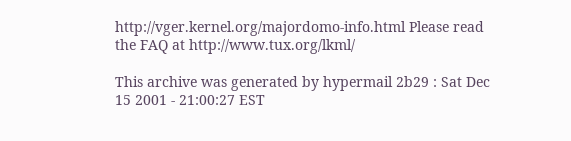http://vger.kernel.org/majordomo-info.html Please read the FAQ at http://www.tux.org/lkml/

This archive was generated by hypermail 2b29 : Sat Dec 15 2001 - 21:00:27 EST